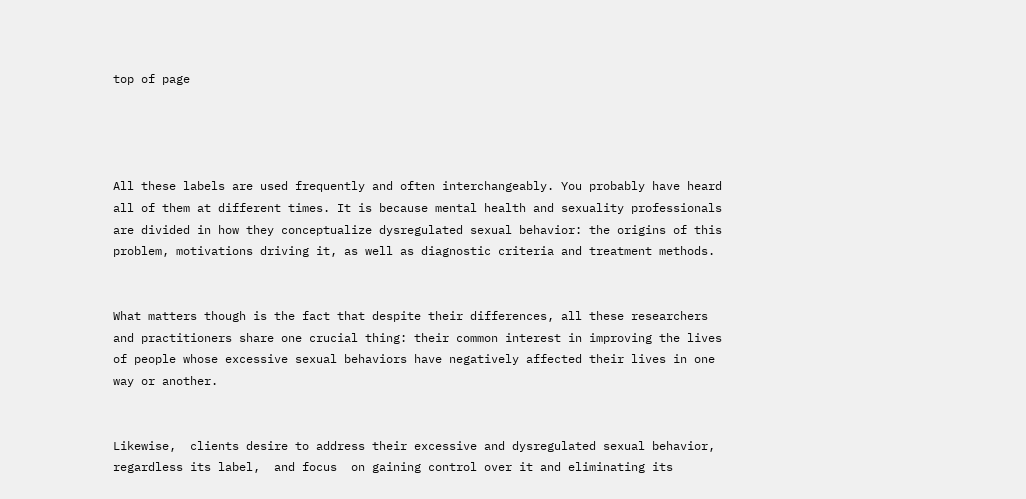top of page




All these labels are used frequently and often interchangeably. You probably have heard all of them at different times. It is because mental health and sexuality professionals are divided in how they conceptualize dysregulated sexual behavior: the origins of this problem, motivations driving it, as well as diagnostic criteria and treatment methods.


What matters though is the fact that despite their differences, all these researchers and practitioners share one crucial thing: their common interest in improving the lives of people whose excessive sexual behaviors have negatively affected their lives in one way or another.


Likewise,  clients desire to address their excessive and dysregulated sexual behavior, regardless its label,  and focus  on gaining control over it and eliminating its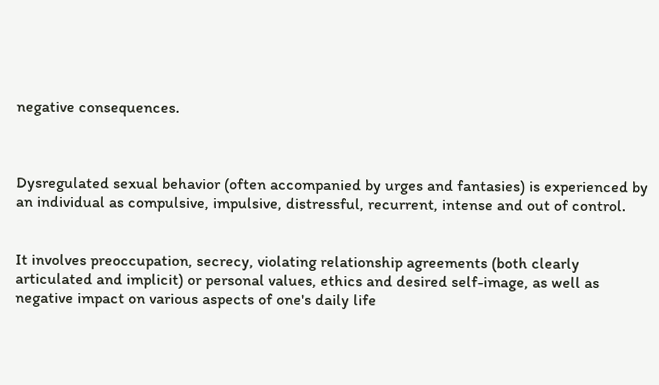negative consequences.



Dysregulated sexual behavior (often accompanied by urges and fantasies) is experienced by an individual as compulsive, impulsive, distressful, recurrent, intense and out of control.


It involves preoccupation, secrecy, violating relationship agreements (both clearly articulated and implicit) or personal values, ethics and desired self-image, as well as negative impact on various aspects of one's daily life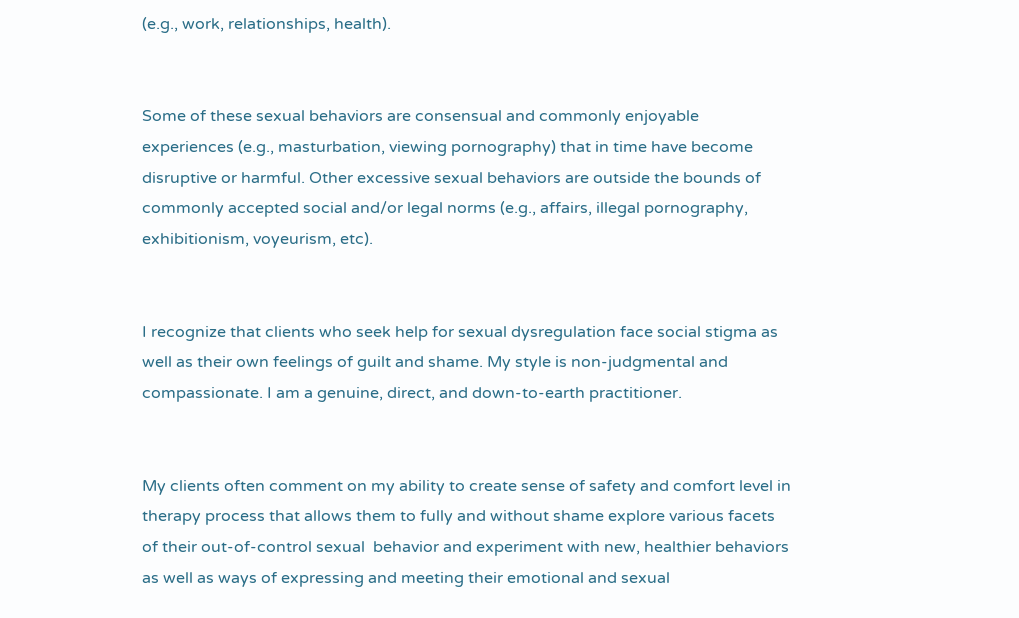(e.g., work, relationships, health).


Some of these sexual behaviors are consensual and commonly enjoyable experiences (e.g., masturbation, viewing pornography) that in time have become disruptive or harmful. Other excessive sexual behaviors are outside the bounds of commonly accepted social and/or legal norms (e.g., affairs, illegal pornography, exhibitionism, voyeurism, etc).


I recognize that clients who seek help for sexual dysregulation face social stigma as well as their own feelings of guilt and shame. My style is non-judgmental and compassionate. I am a genuine, direct, and down-to-earth practitioner.


My clients often comment on my ability to create sense of safety and comfort level in therapy process that allows them to fully and without shame explore various facets of their out-of-control sexual  behavior and experiment with new, healthier behaviors as well as ways of expressing and meeting their emotional and sexual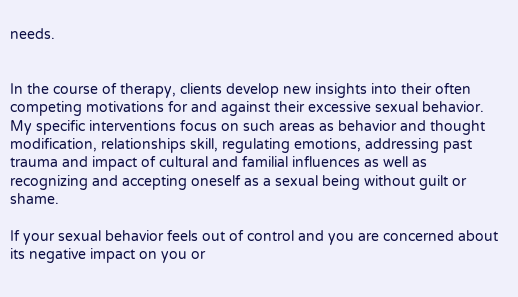needs.


In the course of therapy, clients develop new insights into their often competing motivations for and against their excessive sexual behavior. My specific interventions focus on such areas as behavior and thought modification, relationships skill, regulating emotions, addressing past trauma and impact of cultural and familial influences as well as recognizing and accepting oneself as a sexual being without guilt or shame.

If your sexual behavior feels out of control and you are concerned about its negative impact on you or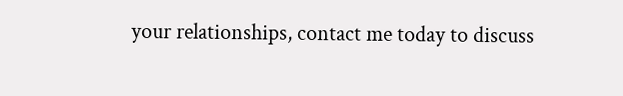your relationships, contact me today to discuss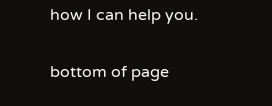how I can help you.

bottom of page